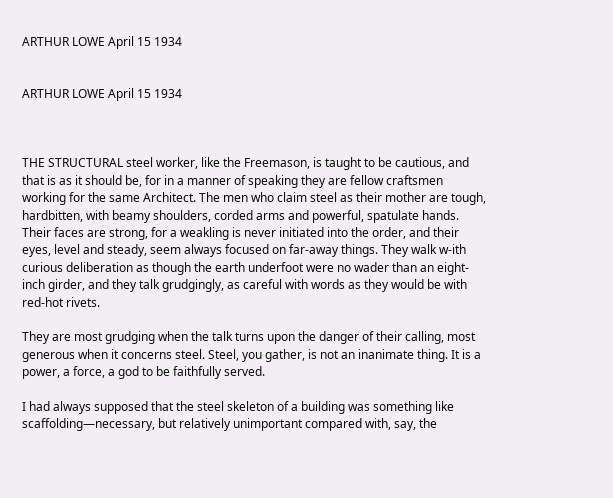ARTHUR LOWE April 15 1934


ARTHUR LOWE April 15 1934



THE STRUCTURAL steel worker, like the Freemason, is taught to be cautious, and that is as it should be, for in a manner of speaking they are fellow craftsmen working for the same Architect. The men who claim steel as their mother are tough, hardbitten, with beamy shoulders, corded arms and powerful, spatulate hands. Their faces are strong, for a weakling is never initiated into the order, and their eyes, level and steady, seem always focused on far-away things. They walk w-ith curious deliberation as though the earth underfoot were no wader than an eight-inch girder, and they talk grudgingly, as careful with words as they would be with red-hot rivets.

They are most grudging when the talk turns upon the danger of their calling, most generous when it concerns steel. Steel, you gather, is not an inanimate thing. It is a power, a force, a god to be faithfully served.

I had always supposed that the steel skeleton of a building was something like scaffolding—necessary, but relatively unimportant compared with, say, the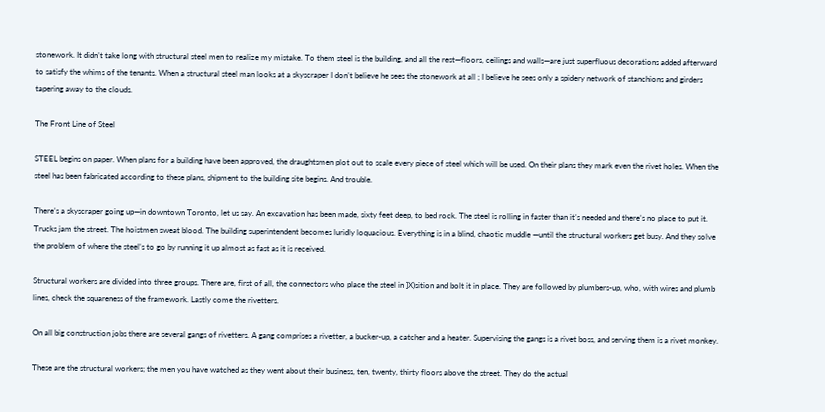stonework. It didn’t take long with structural steel men to realize my mistake. To them steel is the building, and all the rest—floors, ceilings and walls—are just superfluous decorations added afterward to satisfy the whims of the tenants. When a structural steel man looks at a skyscraper I don’t believe he sees the stonework at all ; I believe he sees only a spidery network of stanchions and girders tapering away to the clouds.

The Front Line of Steel

STEEL begins on paper. When plans for a building have been approved, the draughtsmen plot out to scale every piece of steel which will be used. On their plans they mark even the rivet holes. When the steel has been fabricated according to these plans, shipment to the building site begins. And trouble.

There’s a skyscraper going up—in downtown Toronto, let us say. An excavation has been made, sixty feet deep, to bed rock. The steel is rolling in faster than it’s needed and there’s no place to put it. Trucks jam the street. The hoistmen sweat blood. The building superintendent becomes luridly loquacious. Everything is in a blind, chaotic muddle —until the structural workers get busy. And they solve the problem of where the steel’s to go by running it up almost as fast as it is received.

Structural workers are divided into three groups. There are, first of all, the connectors who place the steel in ]X)sition and bolt it in place. They are followed by plumbers-up, who, with wires and plumb lines, check the squareness of the framework. Lastly come the rivetters.

On all big construction jobs there are several gangs of rivetters. A gang comprises a rivetter, a bucker-up, a catcher and a heater. Supervising the gangs is a rivet boss, and serving them is a rivet monkey.

These are the structural workers; the men you have watched as they went about their business, ten, twenty, thirty floors above the street. They do the actual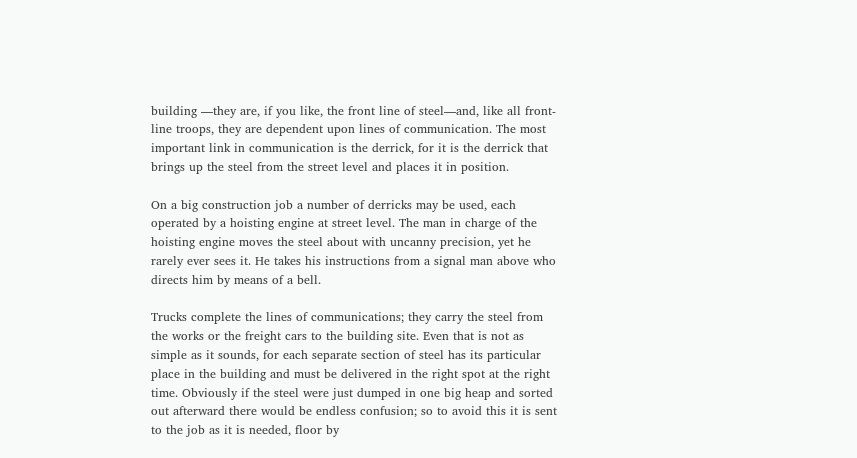building —they are, if you like, the front line of steel—and, like all front-line troops, they are dependent upon lines of communication. The most important link in communication is the derrick, for it is the derrick that brings up the steel from the street level and places it in position.

On a big construction job a number of derricks may be used, each operated by a hoisting engine at street level. The man in charge of the hoisting engine moves the steel about with uncanny precision, yet he rarely ever sees it. He takes his instructions from a signal man above who directs him by means of a bell.

Trucks complete the lines of communications; they carry the steel from the works or the freight cars to the building site. Even that is not as simple as it sounds, for each separate section of steel has its particular place in the building and must be delivered in the right spot at the right time. Obviously if the steel were just dumped in one big heap and sorted out afterward there would be endless confusion; so to avoid this it is sent to the job as it is needed, floor by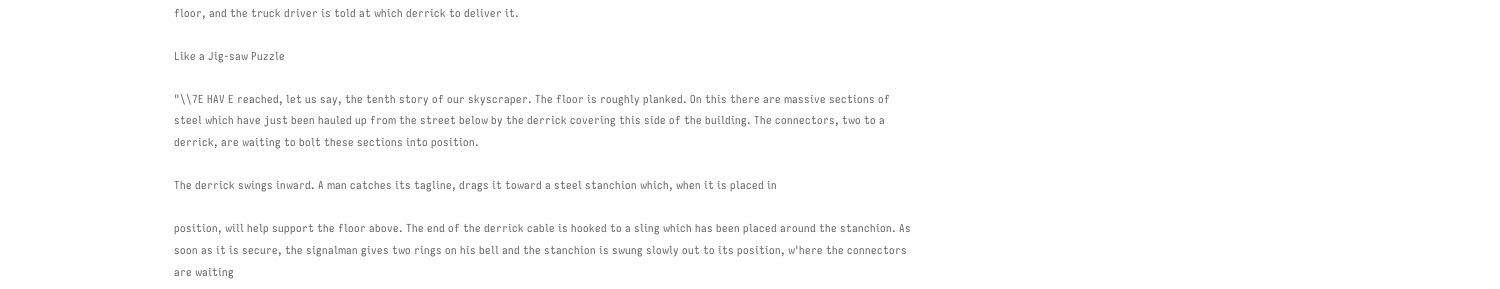floor, and the truck driver is told at which derrick to deliver it.

Like a Jig-saw Puzzle

"\\7E HAV E reached, let us say, the tenth story of our skyscraper. The floor is roughly planked. On this there are massive sections of steel which have just been hauled up from the street below by the derrick covering this side of the building. The connectors, two to a derrick, are waiting to bolt these sections into position.

The derrick swings inward. A man catches its tagline, drags it toward a steel stanchion which, when it is placed in

position, will help support the floor above. The end of the derrick cable is hooked to a sling which has been placed around the stanchion. As soon as it is secure, the signalman gives two rings on his bell and the stanchion is swung slowly out to its position, w'here the connectors are waiting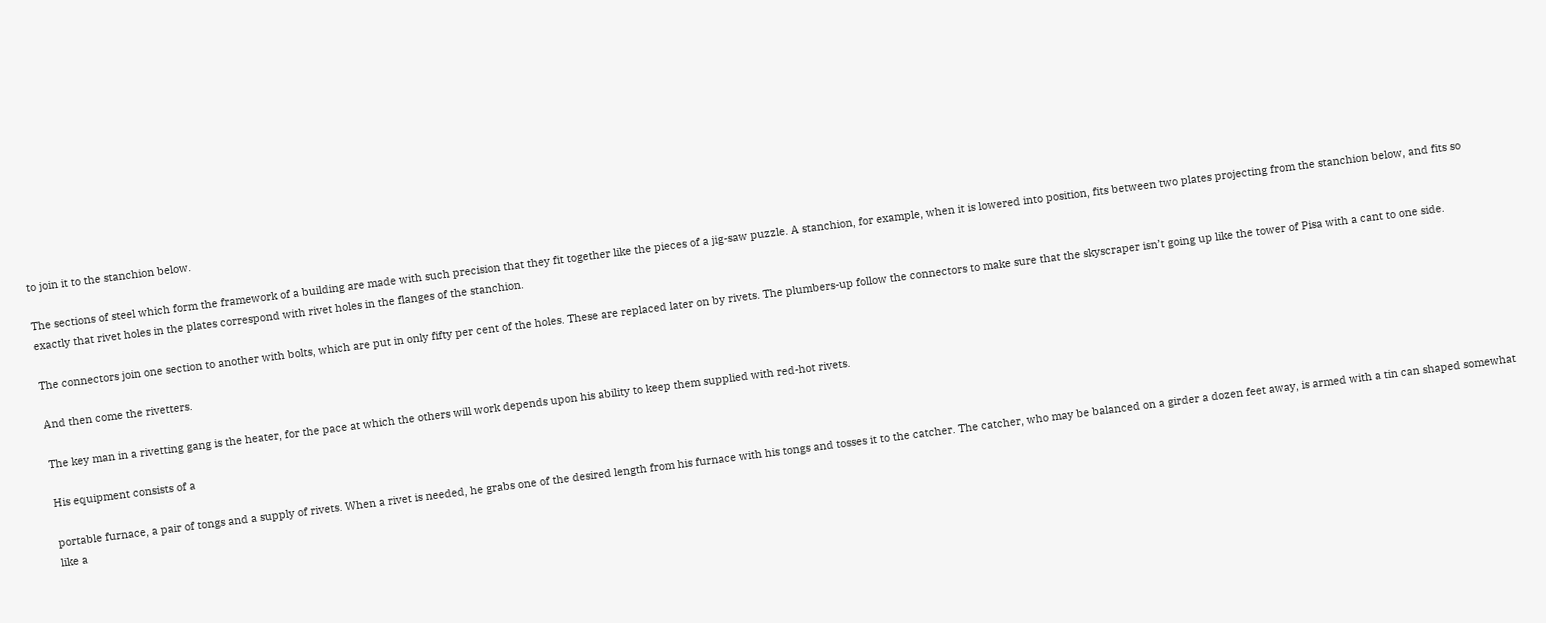to join it to the stanchion below.

The sections of steel which form the framework of a building are made with such precision that they fit together like the pieces of a jig-saw puzzle. A stanchion, for example, when it is lowered into position, fits between two plates projecting from the stanchion below, and fits so exactly that rivet holes in the plates correspond with rivet holes in the flanges of the stanchion.

The connectors join one section to another with bolts, which are put in only fifty per cent of the holes. These are replaced later on by rivets. The plumbers-up follow the connectors to make sure that the skyscraper isn’t going up like the tower of Pisa with a cant to one side.

And then come the rivetters.

The key man in a rivetting gang is the heater, for the pace at which the others will work depends upon his ability to keep them supplied with red-hot rivets.

His equipment consists of a

portable furnace, a pair of tongs and a supply of rivets. When a rivet is needed, he grabs one of the desired length from his furnace with his tongs and tosses it to the catcher. The catcher, who may be balanced on a girder a dozen feet away, is armed with a tin can shaped somewhat like a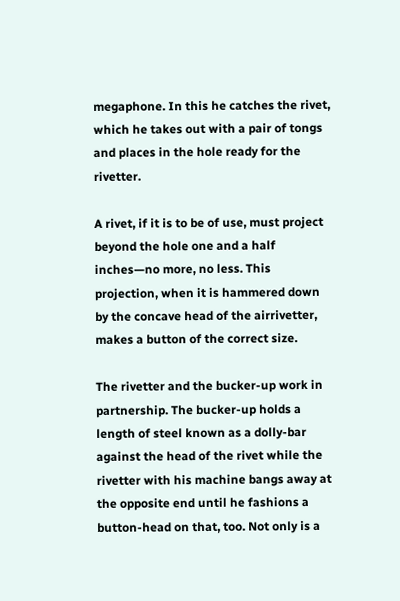megaphone. In this he catches the rivet, which he takes out with a pair of tongs and places in the hole ready for the rivetter.

A rivet, if it is to be of use, must project beyond the hole one and a half inches—no more, no less. This projection, when it is hammered down by the concave head of the airrivetter, makes a button of the correct size.

The rivetter and the bucker-up work in partnership. The bucker-up holds a length of steel known as a dolly-bar against the head of the rivet while the rivetter with his machine bangs away at the opposite end until he fashions a button-head on that, too. Not only is a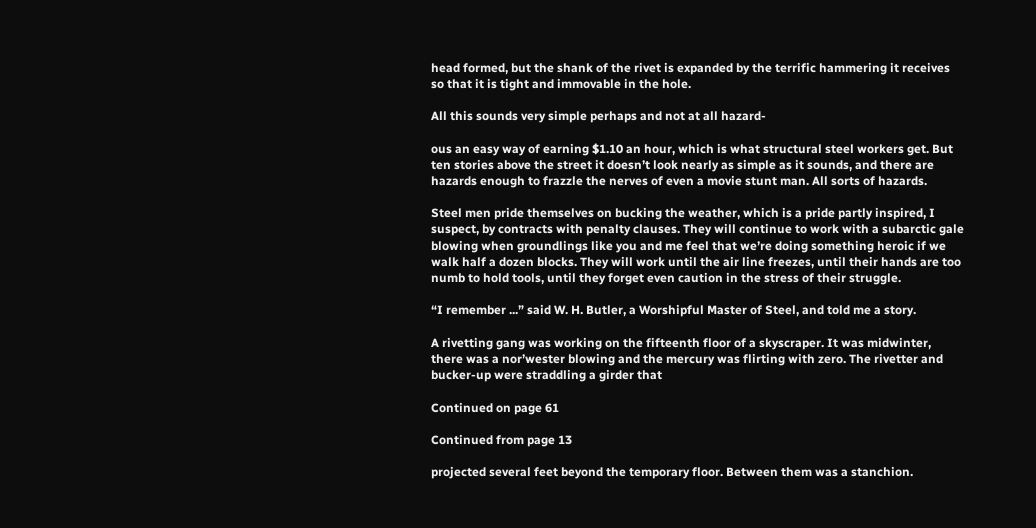head formed, but the shank of the rivet is expanded by the terrific hammering it receives so that it is tight and immovable in the hole.

All this sounds very simple perhaps and not at all hazard-

ous an easy way of earning $1.10 an hour, which is what structural steel workers get. But ten stories above the street it doesn’t look nearly as simple as it sounds, and there are hazards enough to frazzle the nerves of even a movie stunt man. All sorts of hazards.

Steel men pride themselves on bucking the weather, which is a pride partly inspired, I suspect, by contracts with penalty clauses. They will continue to work with a subarctic gale blowing when groundlings like you and me feel that we’re doing something heroic if we walk half a dozen blocks. They will work until the air line freezes, until their hands are too numb to hold tools, until they forget even caution in the stress of their struggle.

“I remember ...” said W. H. Butler, a Worshipful Master of Steel, and told me a story.

A rivetting gang was working on the fifteenth floor of a skyscraper. It was midwinter, there was a nor’wester blowing and the mercury was flirting with zero. The rivetter and bucker-up were straddling a girder that

Continued on page 61

Continued from page 13

projected several feet beyond the temporary floor. Between them was a stanchion.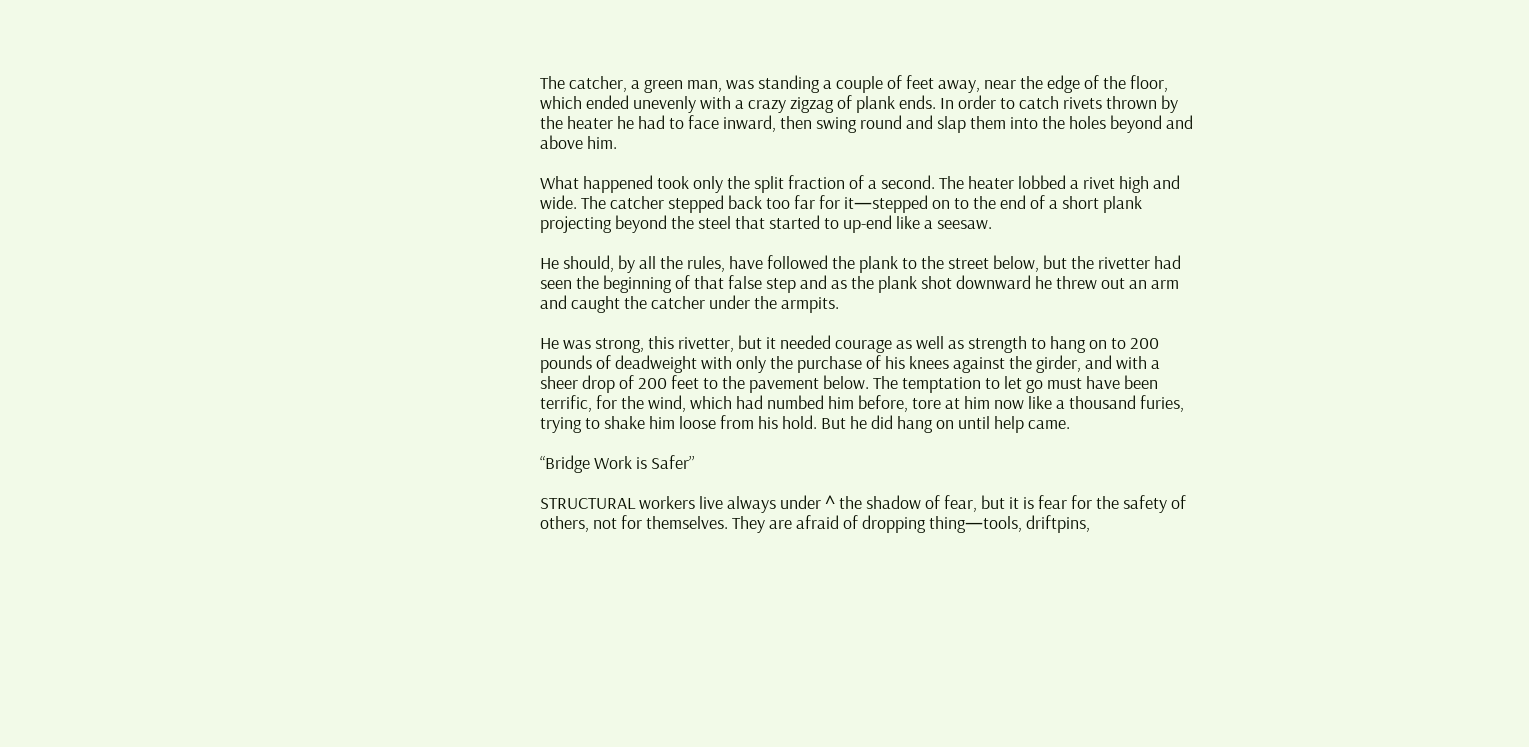The catcher, a green man, was standing a couple of feet away, near the edge of the floor, which ended unevenly with a crazy zigzag of plank ends. In order to catch rivets thrown by the heater he had to face inward, then swing round and slap them into the holes beyond and above him.

What happened took only the split fraction of a second. The heater lobbed a rivet high and wide. The catcher stepped back too far for it—stepped on to the end of a short plank projecting beyond the steel that started to up-end like a seesaw.

He should, by all the rules, have followed the plank to the street below, but the rivetter had seen the beginning of that false step and as the plank shot downward he threw out an arm and caught the catcher under the armpits.

He was strong, this rivetter, but it needed courage as well as strength to hang on to 200 pounds of deadweight with only the purchase of his knees against the girder, and with a sheer drop of 200 feet to the pavement below. The temptation to let go must have been terrific, for the wind, which had numbed him before, tore at him now like a thousand furies, trying to shake him loose from his hold. But he did hang on until help came.

“Bridge Work is Safer’’

STRUCTURAL workers live always under ^ the shadow of fear, but it is fear for the safety of others, not for themselves. They are afraid of dropping thing—tools, driftpins,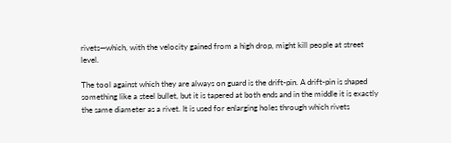rivets—which, with the velocity gained from a high drop, might kill people at street level.

The tool against which they are always on guard is the drift-pin. A drift-pin is shaped something like a steel bullet, but it is tapered at both ends and in the middle it is exactly the same diameter as a rivet. It is used for enlarging holes through which rivets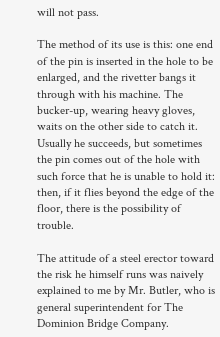will not pass.

The method of its use is this: one end of the pin is inserted in the hole to be enlarged, and the rivetter bangs it through with his machine. The bucker-up, wearing heavy gloves, waits on the other side to catch it. Usually he succeeds, but sometimes the pin comes out of the hole with such force that he is unable to hold it: then, if it flies beyond the edge of the floor, there is the possibility of trouble.

The attitude of a steel erector toward the risk he himself runs was naively explained to me by Mr. Butler, who is general superintendent for The Dominion Bridge Company.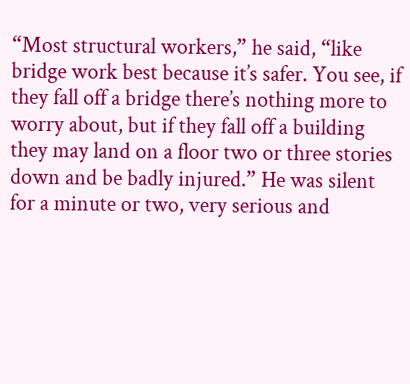“Most structural workers,” he said, “like bridge work best because it’s safer. You see, if they fall off a bridge there’s nothing more to worry about, but if they fall off a building they may land on a floor two or three stories down and be badly injured.” He was silent for a minute or two, very serious and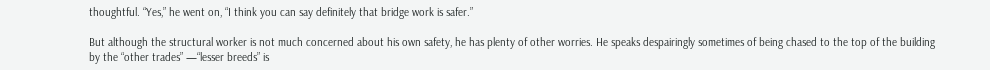thoughtful. “Yes,” he went on, “I think you can say definitely that bridge work is safer.”

But although the structural worker is not much concerned about his own safety, he has plenty of other worries. He speaks despairingly sometimes of being chased to the top of the building by the “other trades” —“lesser breeds” is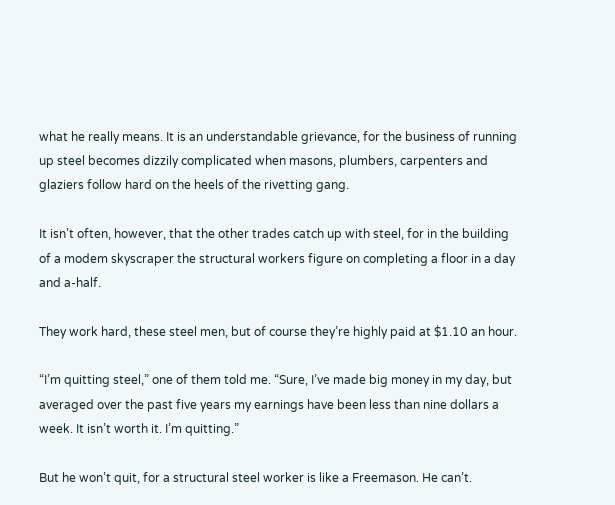what he really means. It is an understandable grievance, for the business of running up steel becomes dizzily complicated when masons, plumbers, carpenters and glaziers follow hard on the heels of the rivetting gang.

It isn’t often, however, that the other trades catch up with steel, for in the building of a modem skyscraper the structural workers figure on completing a floor in a day and a-half.

They work hard, these steel men, but of course they’re highly paid at $1.10 an hour.

“I’m quitting steel,” one of them told me. “Sure, I’ve made big money in my day, but averaged over the past five years my earnings have been less than nine dollars a week. It isn’t worth it. I’m quitting.”

But he won’t quit, for a structural steel worker is like a Freemason. He can’t.